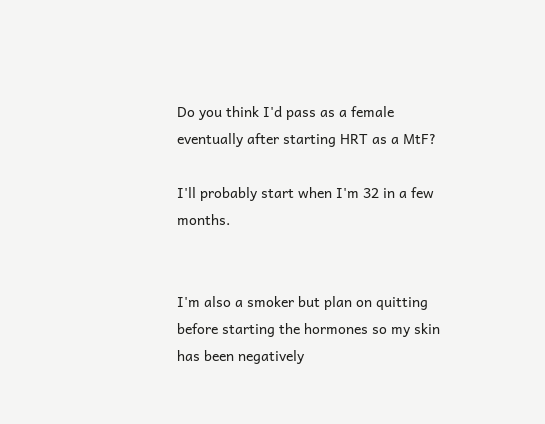Do you think I'd pass as a female eventually after starting HRT as a MtF?

I'll probably start when I'm 32 in a few months.


I'm also a smoker but plan on quitting before starting the hormones so my skin has been negatively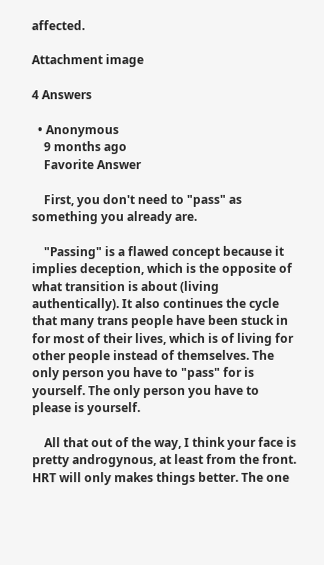affected.

Attachment image

4 Answers

  • Anonymous
    9 months ago
    Favorite Answer

    First, you don't need to "pass" as something you already are.

    "Passing" is a flawed concept because it implies deception, which is the opposite of what transition is about (living authentically). It also continues the cycle that many trans people have been stuck in for most of their lives, which is of living for other people instead of themselves. The only person you have to "pass" for is yourself. The only person you have to please is yourself.

    All that out of the way, I think your face is pretty androgynous, at least from the front. HRT will only makes things better. The one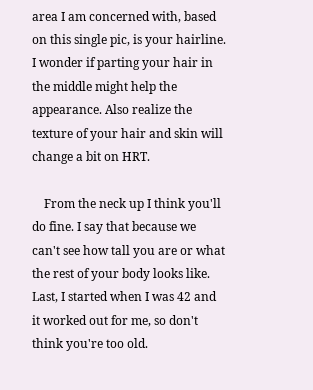area I am concerned with, based on this single pic, is your hairline. I wonder if parting your hair in the middle might help the appearance. Also realize the texture of your hair and skin will change a bit on HRT.

    From the neck up I think you'll do fine. I say that because we can't see how tall you are or what the rest of your body looks like. Last, I started when I was 42 and it worked out for me, so don't think you're too old.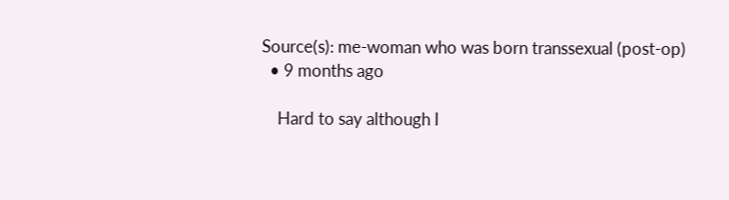Source(s): me-woman who was born transsexual (post-op)
  • 9 months ago

    Hard to say although I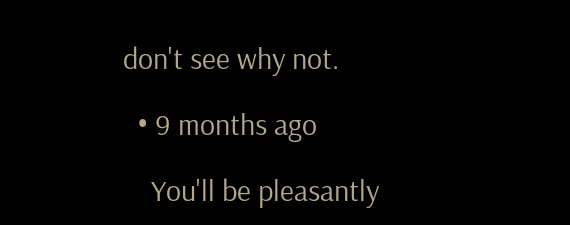don't see why not.

  • 9 months ago

    You'll be pleasantly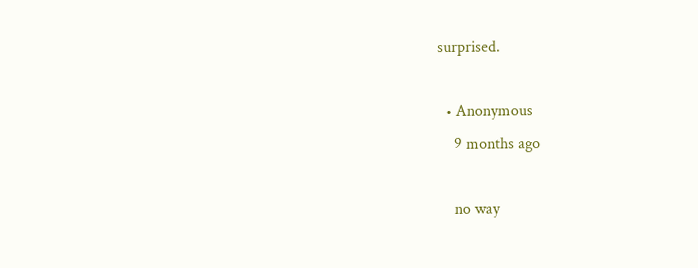surprised.

  • Anonymous
    9 months ago

    no way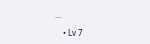...

    • Lv 7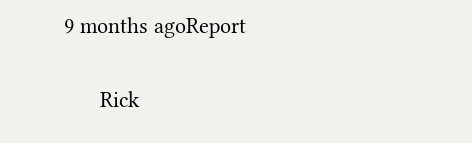9 months agoReport

      Rick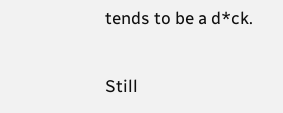tends to be a d*ck.

Still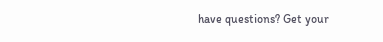have questions? Get your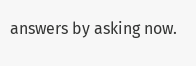answers by asking now.